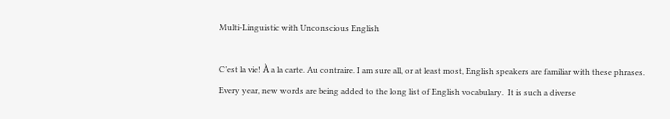Multi-Linguistic with Unconscious English

C’est la vie! À a la carte. Au contraire. I am sure all, or at least most, English speakers are familiar with these phrases. Every year, new words are being added to the long list of English vocabulary.  It is such a diverse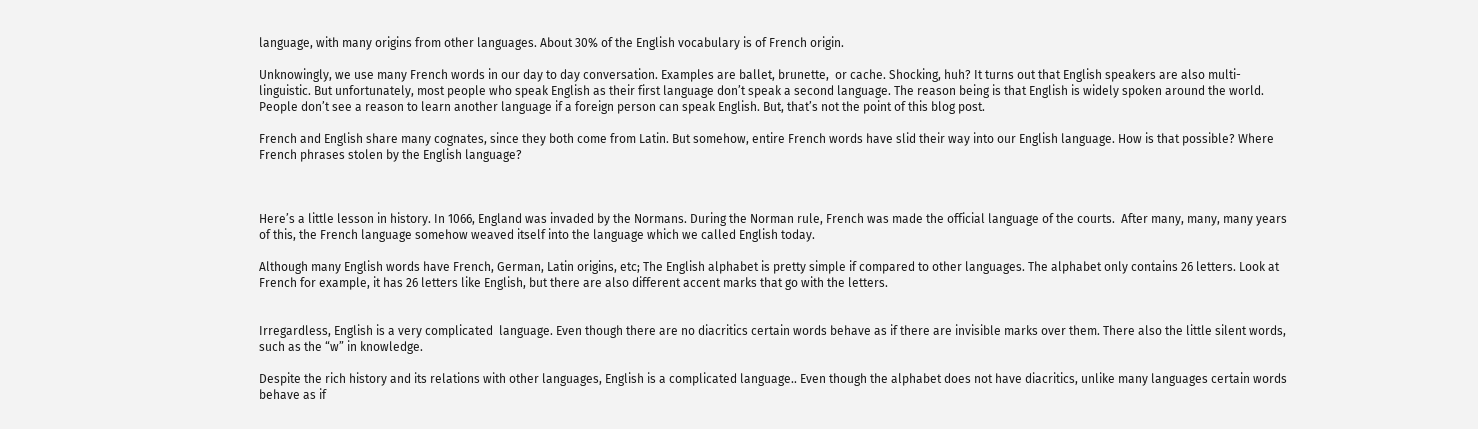language, with many origins from other languages. About 30% of the English vocabulary is of French origin.

Unknowingly, we use many French words in our day to day conversation. Examples are ballet, brunette,  or cache. Shocking, huh? It turns out that English speakers are also multi-linguistic. But unfortunately, most people who speak English as their first language don’t speak a second language. The reason being is that English is widely spoken around the world.  People don’t see a reason to learn another language if a foreign person can speak English. But, that’s not the point of this blog post.

French and English share many cognates, since they both come from Latin. But somehow, entire French words have slid their way into our English language. How is that possible? Where French phrases stolen by the English language?



Here’s a little lesson in history. In 1066, England was invaded by the Normans. During the Norman rule, French was made the official language of the courts.  After many, many, many years of this, the French language somehow weaved itself into the language which we called English today.

Although many English words have French, German, Latin origins, etc; The English alphabet is pretty simple if compared to other languages. The alphabet only contains 26 letters. Look at French for example, it has 26 letters like English, but there are also different accent marks that go with the letters.


Irregardless, English is a very complicated  language. Even though there are no diacritics certain words behave as if there are invisible marks over them. There also the little silent words, such as the “w” in knowledge.

Despite the rich history and its relations with other languages, English is a complicated language.. Even though the alphabet does not have diacritics, unlike many languages certain words behave as if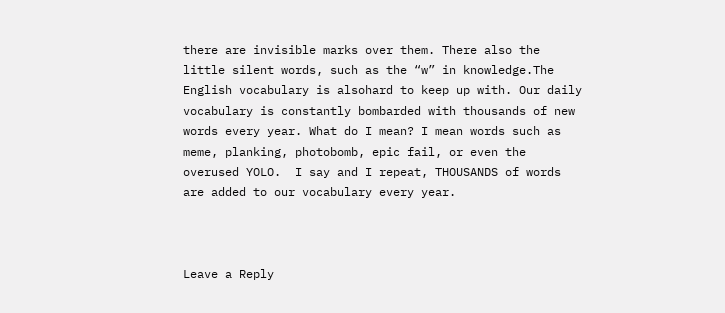there are invisible marks over them. There also the little silent words, such as the “w” in knowledge.The English vocabulary is alsohard to keep up with. Our daily vocabulary is constantly bombarded with thousands of new words every year. What do I mean? I mean words such as meme, planking, photobomb, epic fail, or even the overused YOLO.  I say and I repeat, THOUSANDS of words are added to our vocabulary every year.



Leave a Reply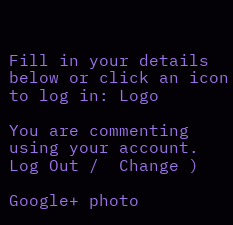Fill in your details below or click an icon to log in: Logo

You are commenting using your account. Log Out /  Change )

Google+ photo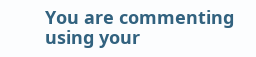You are commenting using your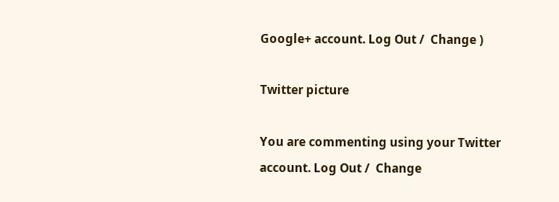Google+ account. Log Out /  Change )

Twitter picture

You are commenting using your Twitter account. Log Out /  Change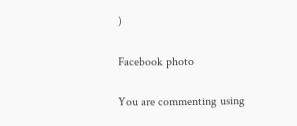)

Facebook photo

You are commenting using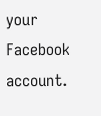your Facebook account.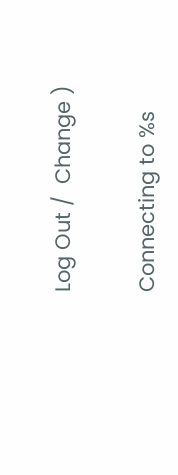Log Out /  Change )


Connecting to %s